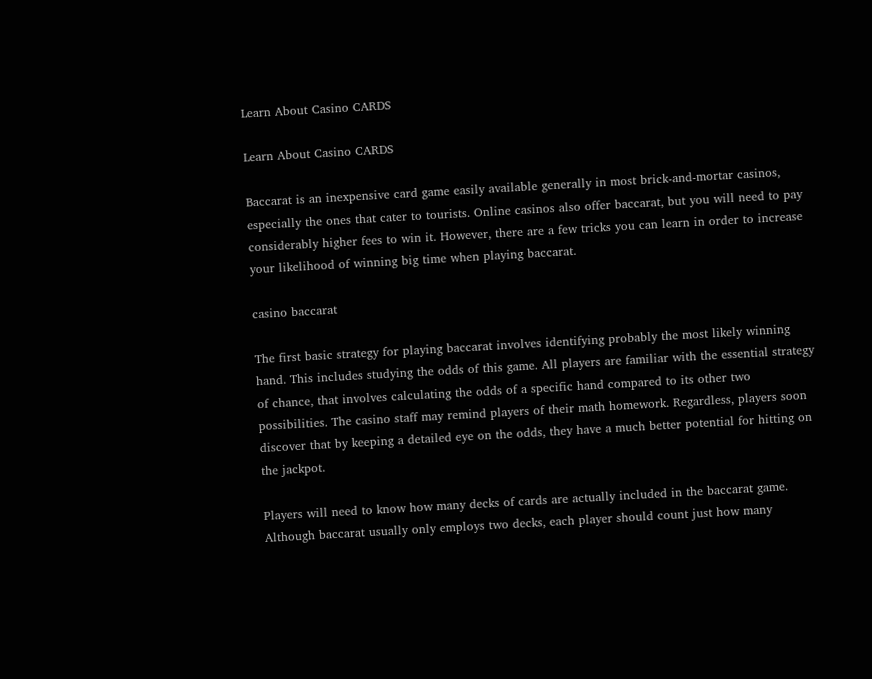Learn About Casino CARDS

Learn About Casino CARDS

Baccarat is an inexpensive card game easily available generally in most brick-and-mortar casinos, especially the ones that cater to tourists. Online casinos also offer baccarat, but you will need to pay considerably higher fees to win it. However, there are a few tricks you can learn in order to increase your likelihood of winning big time when playing baccarat.

casino baccarat

The first basic strategy for playing baccarat involves identifying probably the most likely winning hand. This includes studying the odds of this game. All players are familiar with the essential strategy of chance, that involves calculating the odds of a specific hand compared to its other two possibilities. The casino staff may remind players of their math homework. Regardless, players soon discover that by keeping a detailed eye on the odds, they have a much better potential for hitting on the jackpot.

Players will need to know how many decks of cards are actually included in the baccarat game. Although baccarat usually only employs two decks, each player should count just how many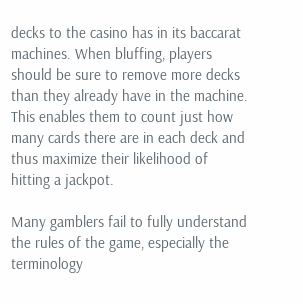decks to the casino has in its baccarat machines. When bluffing, players should be sure to remove more decks than they already have in the machine. This enables them to count just how many cards there are in each deck and thus maximize their likelihood of hitting a jackpot.

Many gamblers fail to fully understand the rules of the game, especially the terminology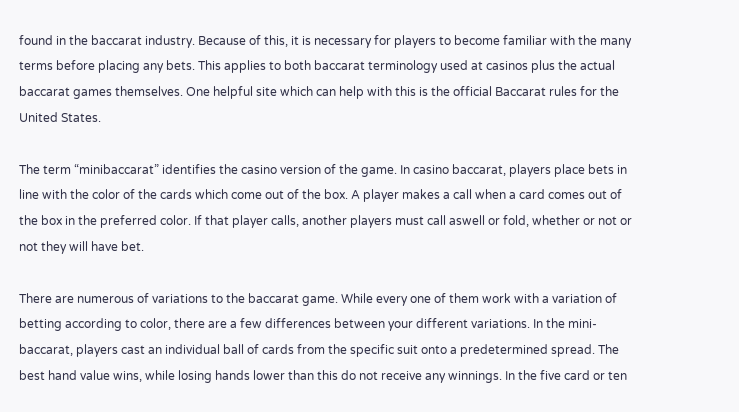found in the baccarat industry. Because of this, it is necessary for players to become familiar with the many terms before placing any bets. This applies to both baccarat terminology used at casinos plus the actual baccarat games themselves. One helpful site which can help with this is the official Baccarat rules for the United States.

The term “minibaccarat” identifies the casino version of the game. In casino baccarat, players place bets in line with the color of the cards which come out of the box. A player makes a call when a card comes out of the box in the preferred color. If that player calls, another players must call aswell or fold, whether or not or not they will have bet.

There are numerous of variations to the baccarat game. While every one of them work with a variation of betting according to color, there are a few differences between your different variations. In the mini-baccarat, players cast an individual ball of cards from the specific suit onto a predetermined spread. The best hand value wins, while losing hands lower than this do not receive any winnings. In the five card or ten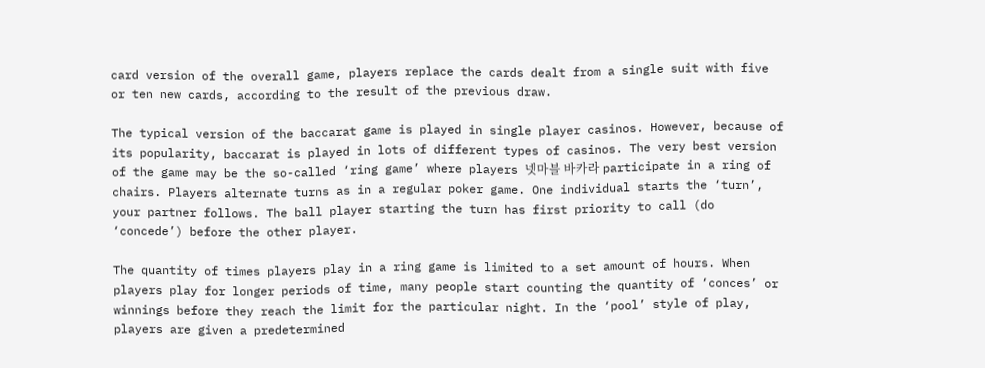card version of the overall game, players replace the cards dealt from a single suit with five or ten new cards, according to the result of the previous draw.

The typical version of the baccarat game is played in single player casinos. However, because of its popularity, baccarat is played in lots of different types of casinos. The very best version of the game may be the so-called ‘ring game’ where players 넷마블 바카라 participate in a ring of chairs. Players alternate turns as in a regular poker game. One individual starts the ‘turn’, your partner follows. The ball player starting the turn has first priority to call (do ‘concede’) before the other player.

The quantity of times players play in a ring game is limited to a set amount of hours. When players play for longer periods of time, many people start counting the quantity of ‘conces’ or winnings before they reach the limit for the particular night. In the ‘pool’ style of play, players are given a predetermined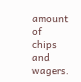amount of chips and wagers.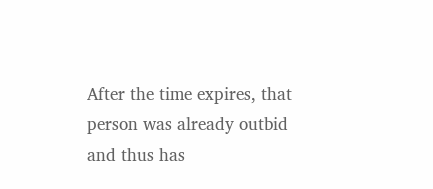After the time expires, that person was already outbid and thus has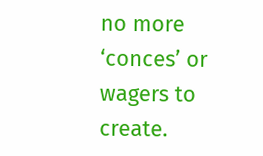no more ‘conces’ or wagers to create.